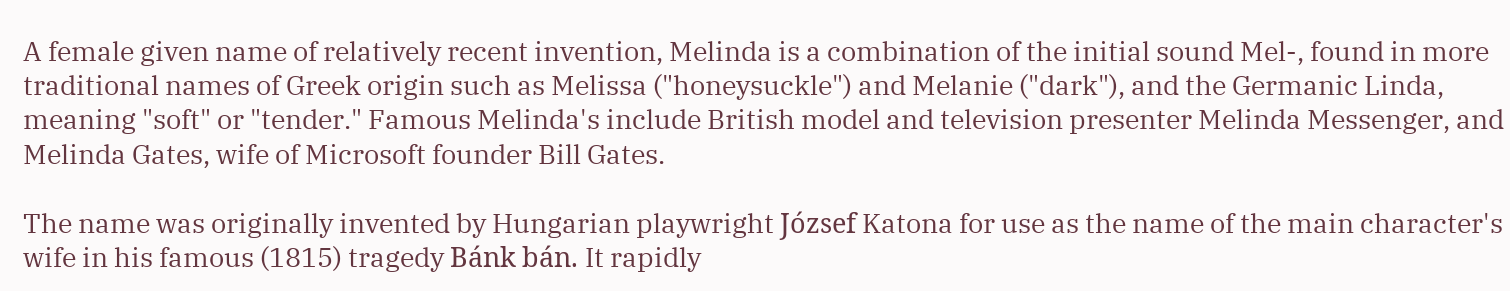A female given name of relatively recent invention, Melinda is a combination of the initial sound Mel-, found in more traditional names of Greek origin such as Melissa ("honeysuckle") and Melanie ("dark"), and the Germanic Linda, meaning "soft" or "tender." Famous Melinda's include British model and television presenter Melinda Messenger, and Melinda Gates, wife of Microsoft founder Bill Gates.

The name was originally invented by Hungarian playwright József Katona for use as the name of the main character's wife in his famous (1815) tragedy Bánk bán. It rapidly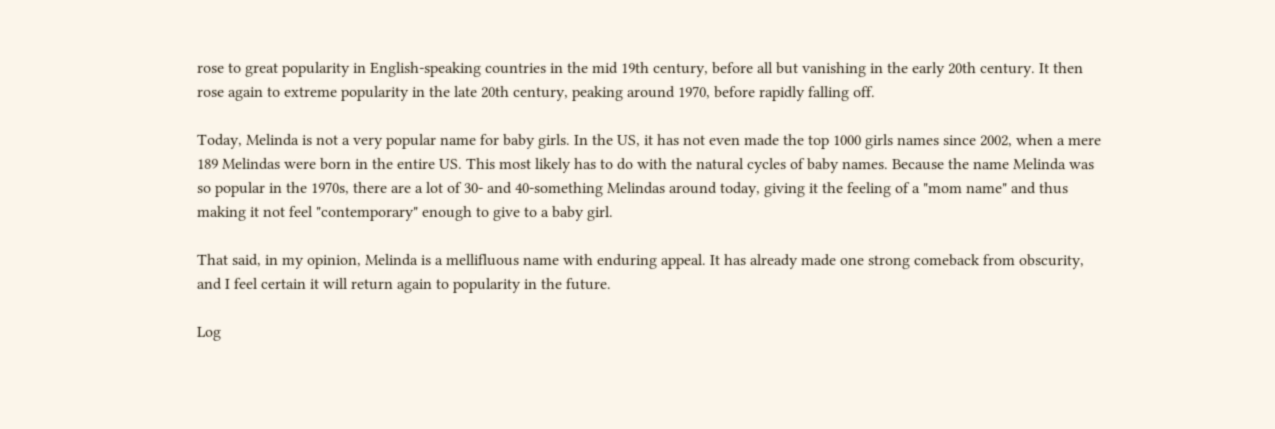rose to great popularity in English-speaking countries in the mid 19th century, before all but vanishing in the early 20th century. It then rose again to extreme popularity in the late 20th century, peaking around 1970, before rapidly falling off.

Today, Melinda is not a very popular name for baby girls. In the US, it has not even made the top 1000 girls names since 2002, when a mere 189 Melindas were born in the entire US. This most likely has to do with the natural cycles of baby names. Because the name Melinda was so popular in the 1970s, there are a lot of 30- and 40-something Melindas around today, giving it the feeling of a "mom name" and thus making it not feel "contemporary" enough to give to a baby girl.

That said, in my opinion, Melinda is a mellifluous name with enduring appeal. It has already made one strong comeback from obscurity, and I feel certain it will return again to popularity in the future.

Log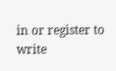in or register to write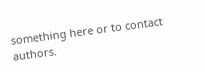something here or to contact authors.